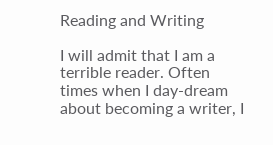Reading and Writing

I will admit that I am a terrible reader. Often times when I day-dream about becoming a writer, I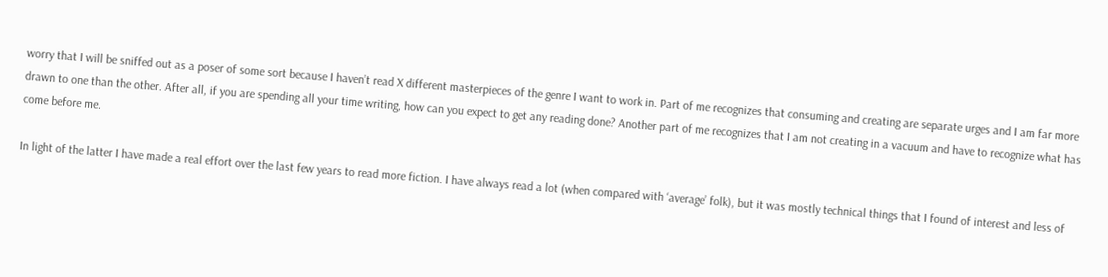worry that I will be sniffed out as a poser of some sort because I haven’t read X different masterpieces of the genre I want to work in. Part of me recognizes that consuming and creating are separate urges and I am far more drawn to one than the other. After all, if you are spending all your time writing, how can you expect to get any reading done? Another part of me recognizes that I am not creating in a vacuum and have to recognize what has come before me.

In light of the latter I have made a real effort over the last few years to read more fiction. I have always read a lot (when compared with ‘average’ folk), but it was mostly technical things that I found of interest and less of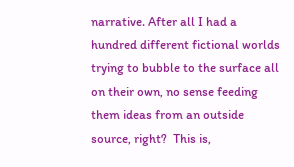narrative. After all I had a hundred different fictional worlds trying to bubble to the surface all on their own, no sense feeding them ideas from an outside source, right?  This is,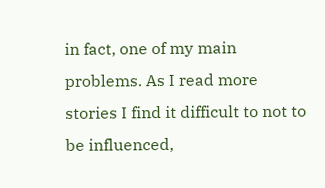in fact, one of my main problems. As I read more stories I find it difficult to not to be influenced,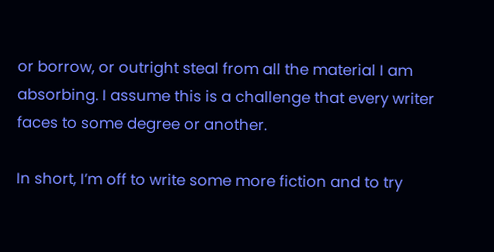or borrow, or outright steal from all the material I am absorbing. I assume this is a challenge that every writer faces to some degree or another.

In short, I’m off to write some more fiction and to try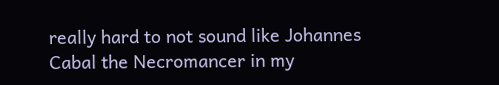really hard to not sound like Johannes Cabal the Necromancer in my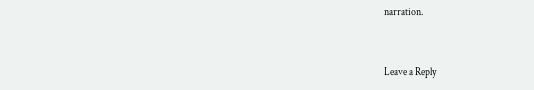narration.


Leave a Reply